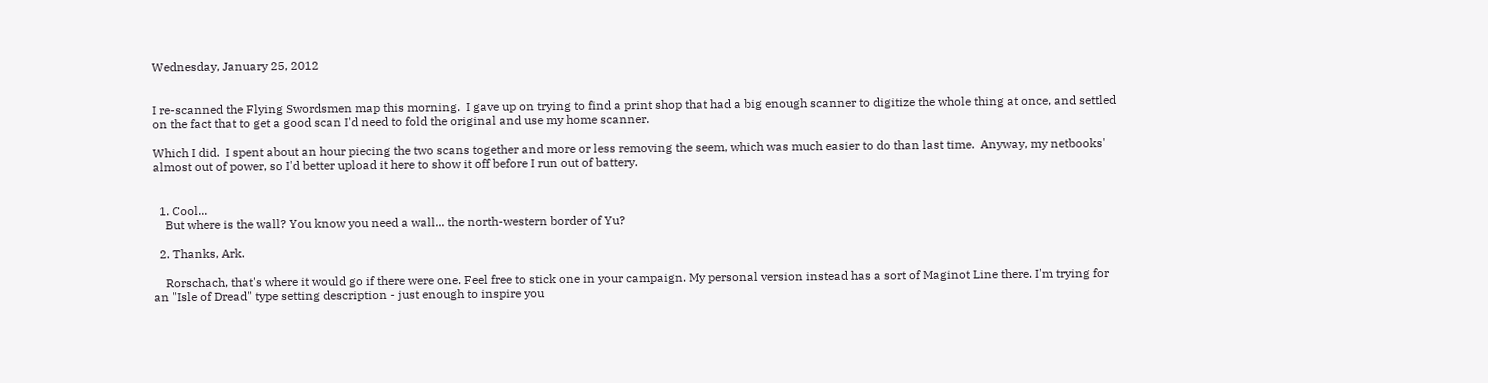Wednesday, January 25, 2012


I re-scanned the Flying Swordsmen map this morning.  I gave up on trying to find a print shop that had a big enough scanner to digitize the whole thing at once, and settled on the fact that to get a good scan I'd need to fold the original and use my home scanner.

Which I did.  I spent about an hour piecing the two scans together and more or less removing the seem, which was much easier to do than last time.  Anyway, my netbooks' almost out of power, so I'd better upload it here to show it off before I run out of battery.


  1. Cool...
    But where is the wall? You know you need a wall... the north-western border of Yu?

  2. Thanks, Ark.

    Rorschach, that's where it would go if there were one. Feel free to stick one in your campaign. My personal version instead has a sort of Maginot Line there. I'm trying for an "Isle of Dread" type setting description - just enough to inspire you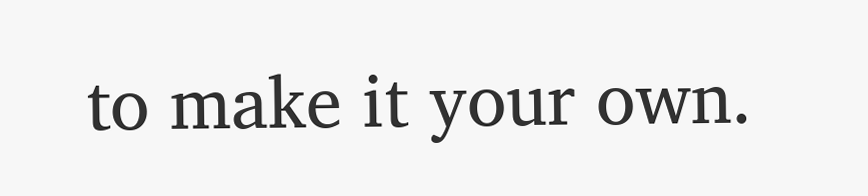to make it your own.